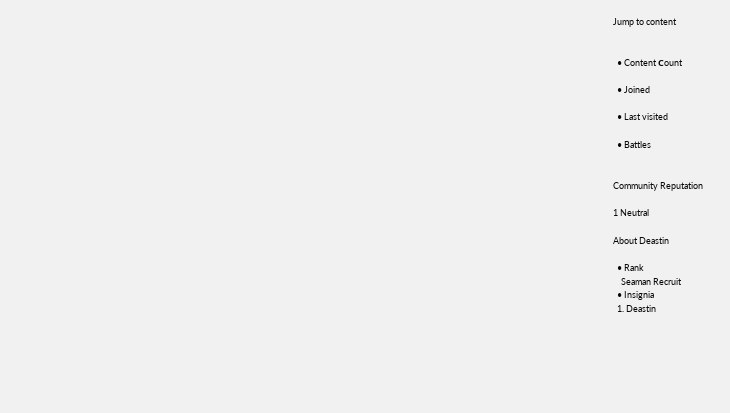Jump to content


  • Content Сount

  • Joined

  • Last visited

  • Battles


Community Reputation

1 Neutral

About Deastin

  • Rank
    Seaman Recruit
  • Insignia
  1. Deastin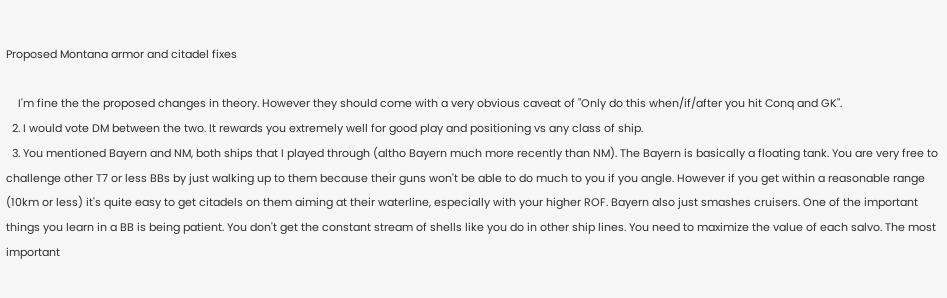Proposed Montana armor and citadel fixes

    I'm fine the the proposed changes in theory. However they should come with a very obvious caveat of "Only do this when/if/after you hit Conq and GK".
  2. I would vote DM between the two. It rewards you extremely well for good play and positioning vs any class of ship.
  3. You mentioned Bayern and NM, both ships that I played through (altho Bayern much more recently than NM). The Bayern is basically a floating tank. You are very free to challenge other T7 or less BBs by just walking up to them because their guns won't be able to do much to you if you angle. However if you get within a reasonable range (10km or less) it's quite easy to get citadels on them aiming at their waterline, especially with your higher ROF. Bayern also just smashes cruisers. One of the important things you learn in a BB is being patient. You don't get the constant stream of shells like you do in other ship lines. You need to maximize the value of each salvo. The most important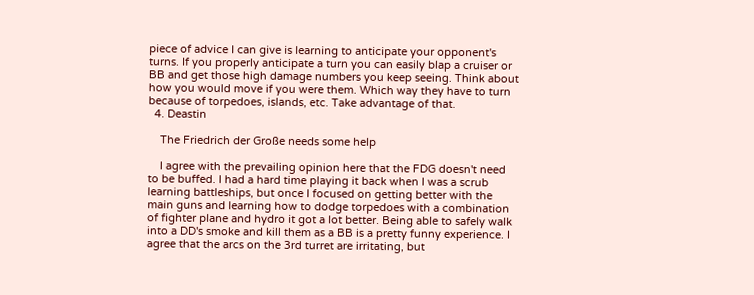piece of advice I can give is learning to anticipate your opponent's turns. If you properly anticipate a turn you can easily blap a cruiser or BB and get those high damage numbers you keep seeing. Think about how you would move if you were them. Which way they have to turn because of torpedoes, islands, etc. Take advantage of that.
  4. Deastin

    The Friedrich der Große needs some help

    I agree with the prevailing opinion here that the FDG doesn't need to be buffed. I had a hard time playing it back when I was a scrub learning battleships, but once I focused on getting better with the main guns and learning how to dodge torpedoes with a combination of fighter plane and hydro it got a lot better. Being able to safely walk into a DD's smoke and kill them as a BB is a pretty funny experience. I agree that the arcs on the 3rd turret are irritating, but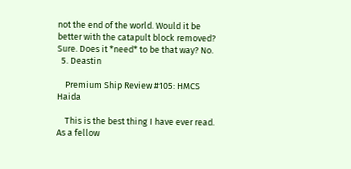not the end of the world. Would it be better with the catapult block removed? Sure. Does it *need* to be that way? No.
  5. Deastin

    Premium Ship Review #105: HMCS Haida

    This is the best thing I have ever read. As a fellow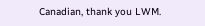Canadian, thank you LWM.